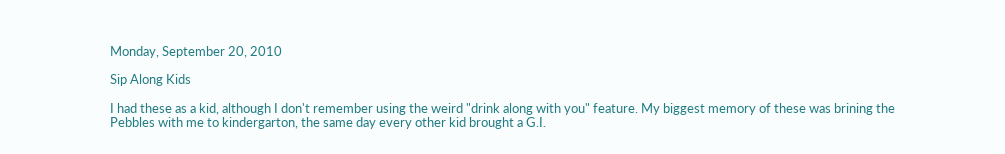Monday, September 20, 2010

Sip Along Kids

I had these as a kid, although I don't remember using the weird "drink along with you" feature. My biggest memory of these was brining the Pebbles with me to kindergarton, the same day every other kid brought a G.I.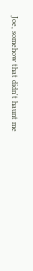Joe, somehow that didn't haunt me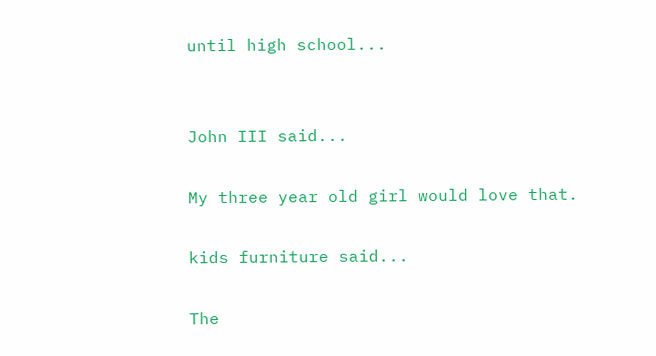until high school...


John III said...

My three year old girl would love that.

kids furniture said...

The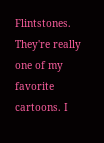Flintstones. They're really one of my favorite cartoons. I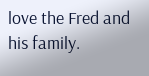love the Fred and his family.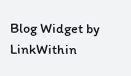Blog Widget by LinkWithin